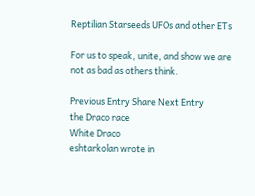Reptilian Starseeds UFOs and other ETs

For us to speak, unite, and show we are not as bad as others think.

Previous Entry Share Next Entry
the Draco race
White Draco
eshtarkolan wrote in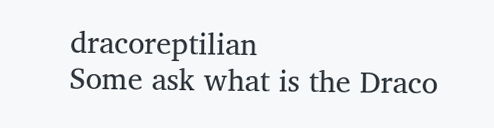dracoreptilian
Some ask what is the Draco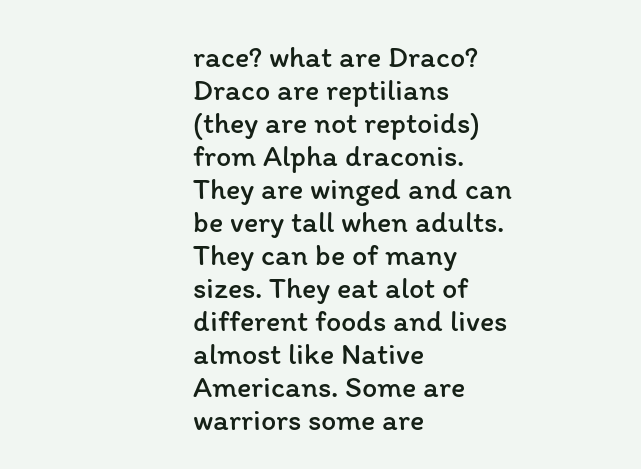race? what are Draco? Draco are reptilians (they are not reptoids) from Alpha draconis. They are winged and can be very tall when adults. They can be of many sizes. They eat alot of different foods and lives almost like Native Americans. Some are warriors some are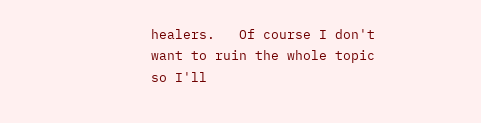healers.   Of course I don't want to ruin the whole topic so I'll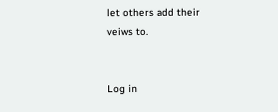let others add their veiws to.


Log in